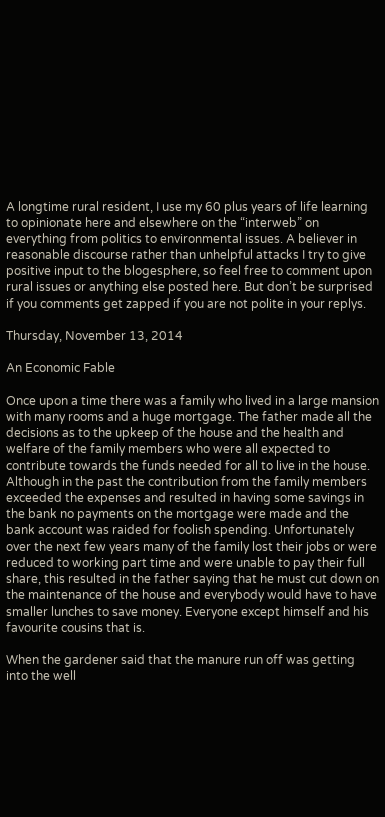A longtime rural resident, I use my 60 plus years of life learning to opinionate here and elsewhere on the “interweb” on everything from politics to environmental issues. A believer in reasonable discourse rather than unhelpful attacks I try to give positive input to the blogesphere, so feel free to comment upon rural issues or anything else posted here. But don’t be surprised if you comments get zapped if you are not polite in your replys.

Thursday, November 13, 2014

An Economic Fable

Once upon a time there was a family who lived in a large mansion with many rooms and a huge mortgage. The father made all the decisions as to the upkeep of the house and the health and welfare of the family members who were all expected to contribute towards the funds needed for all to live in the house. Although in the past the contribution from the family members exceeded the expenses and resulted in having some savings in the bank no payments on the mortgage were made and the bank account was raided for foolish spending. Unfortunately over the next few years many of the family lost their jobs or were reduced to working part time and were unable to pay their full share, this resulted in the father saying that he must cut down on the maintenance of the house and everybody would have to have smaller lunches to save money. Everyone except himself and his favourite cousins that is.

When the gardener said that the manure run off was getting into the well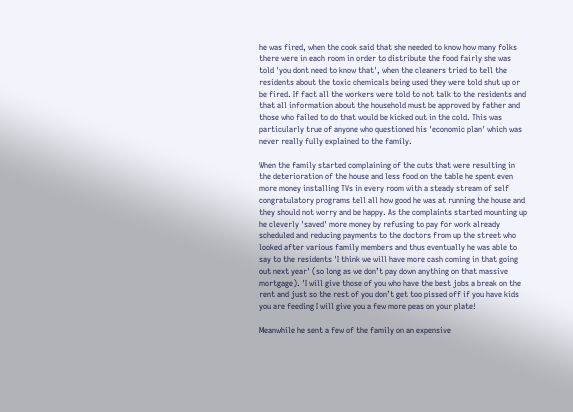he was fired, when the cook said that she needed to know how many folks there were in each room in order to distribute the food fairly she was told 'you dont need to know that', when the cleaners tried to tell the residents about the toxic chemicals being used they were told shut up or be fired. If fact all the workers were told to not talk to the residents and that all information about the household must be approved by father and those who failed to do that would be kicked out in the cold. This was particularly true of anyone who questioned his 'economic plan' which was never really fully explained to the family.

When the family started complaining of the cuts that were resulting in the deterioration of the house and less food on the table he spent even more money installing TVs in every room with a steady stream of self congratulatory programs tell all how good he was at running the house and they should not worry and be happy. As the complaints started mounting up he cleverly 'saved' more money by refusing to pay for work already scheduled and reducing payments to the doctors from up the street who looked after various family members and thus eventually he was able to say to the residents 'I think we will have more cash coming in that going out next year' (so long as we don’t pay down anything on that massive mortgage). 'I will give those of you who have the best jobs a break on the rent and just so the rest of you don’t get too pissed off if you have kids you are feeding I will give you a few more peas on your plate!

Meanwhile he sent a few of the family on an expensive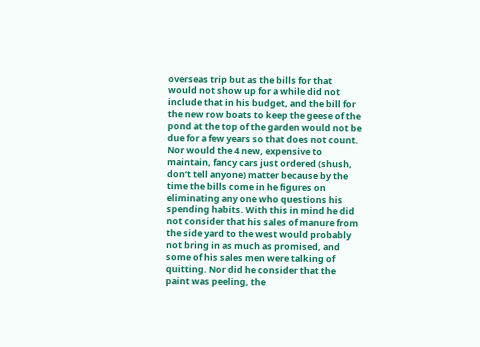overseas trip but as the bills for that would not show up for a while did not include that in his budget, and the bill for the new row boats to keep the geese of the pond at the top of the garden would not be due for a few years so that does not count. Nor would the 4 new, expensive to maintain, fancy cars just ordered (shush, don’t tell anyone) matter because by the time the bills come in he figures on eliminating any one who questions his spending habits. With this in mind he did not consider that his sales of manure from the side yard to the west would probably not bring in as much as promised, and some of his sales men were talking of quitting. Nor did he consider that the paint was peeling, the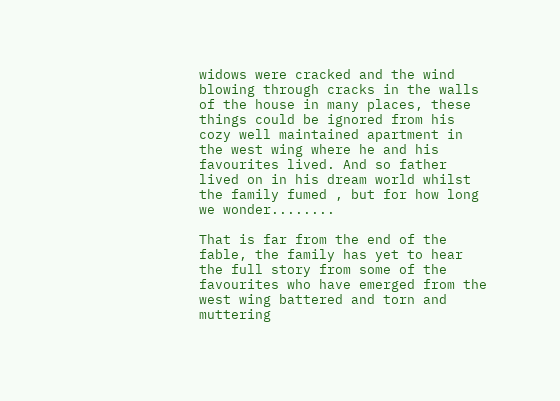widows were cracked and the wind blowing through cracks in the walls of the house in many places, these things could be ignored from his cozy well maintained apartment in the west wing where he and his favourites lived. And so father lived on in his dream world whilst the family fumed , but for how long we wonder........

That is far from the end of the fable, the family has yet to hear the full story from some of the favourites who have emerged from the west wing battered and torn and muttering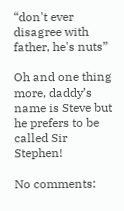“don't ever disagree with father, he's nuts”

Oh and one thing more, daddy’s name is Steve but he prefers to be called Sir Stephen!

No comments: